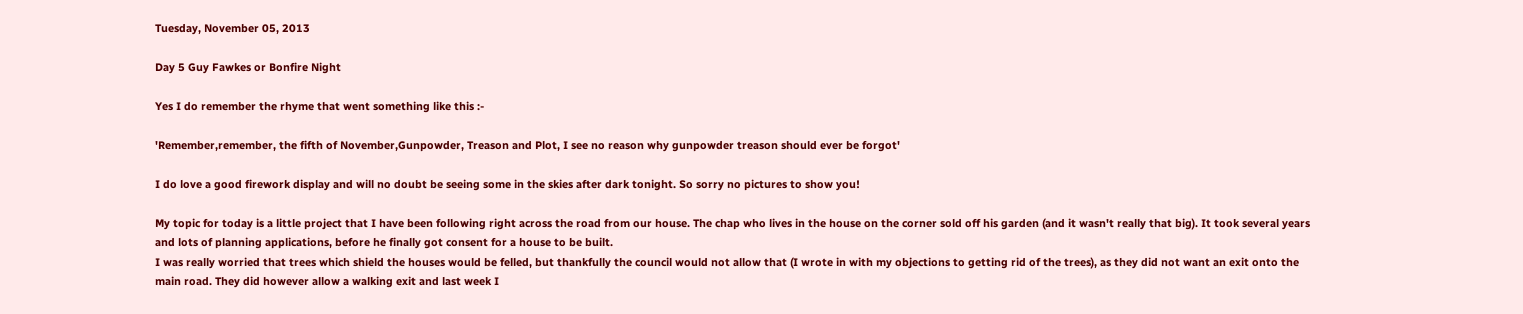Tuesday, November 05, 2013

Day 5 Guy Fawkes or Bonfire Night

Yes I do remember the rhyme that went something like this :-

'Remember,remember, the fifth of November,Gunpowder, Treason and Plot, I see no reason why gunpowder treason should ever be forgot'

I do love a good firework display and will no doubt be seeing some in the skies after dark tonight. So sorry no pictures to show you!

My topic for today is a little project that I have been following right across the road from our house. The chap who lives in the house on the corner sold off his garden (and it wasn't really that big). It took several years and lots of planning applications, before he finally got consent for a house to be built.
I was really worried that trees which shield the houses would be felled, but thankfully the council would not allow that (I wrote in with my objections to getting rid of the trees), as they did not want an exit onto the main road. They did however allow a walking exit and last week I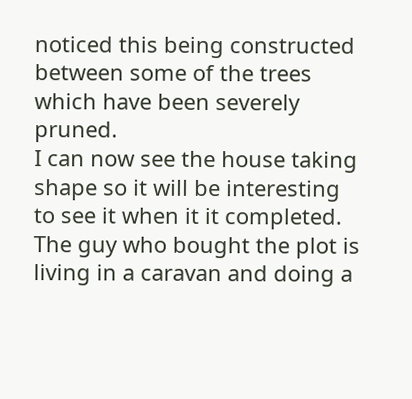noticed this being constructed between some of the trees which have been severely pruned.
I can now see the house taking shape so it will be interesting to see it when it it completed. The guy who bought the plot is living in a caravan and doing a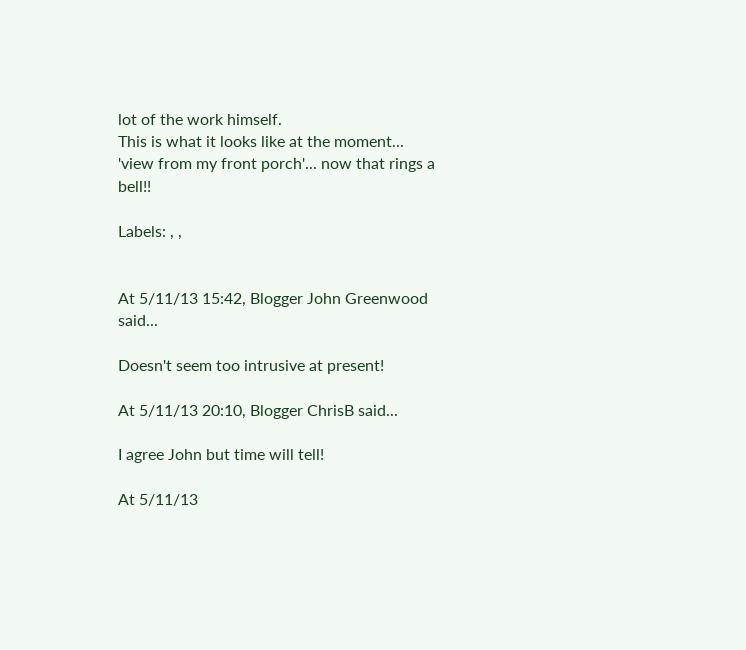lot of the work himself.
This is what it looks like at the moment... 'view from my front porch'... now that rings a bell!!

Labels: , ,


At 5/11/13 15:42, Blogger John Greenwood said...

Doesn't seem too intrusive at present!

At 5/11/13 20:10, Blogger ChrisB said...

I agree John but time will tell!

At 5/11/13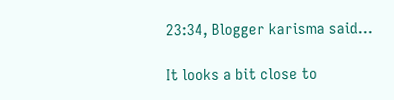23:34, Blogger karisma said...

It looks a bit close to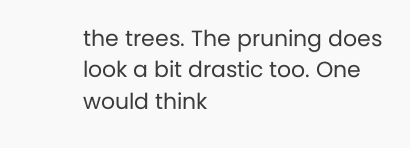the trees. The pruning does look a bit drastic too. One would think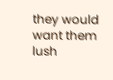they would want them lush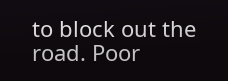to block out the road. Poor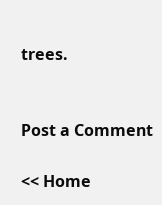trees.


Post a Comment

<< Home